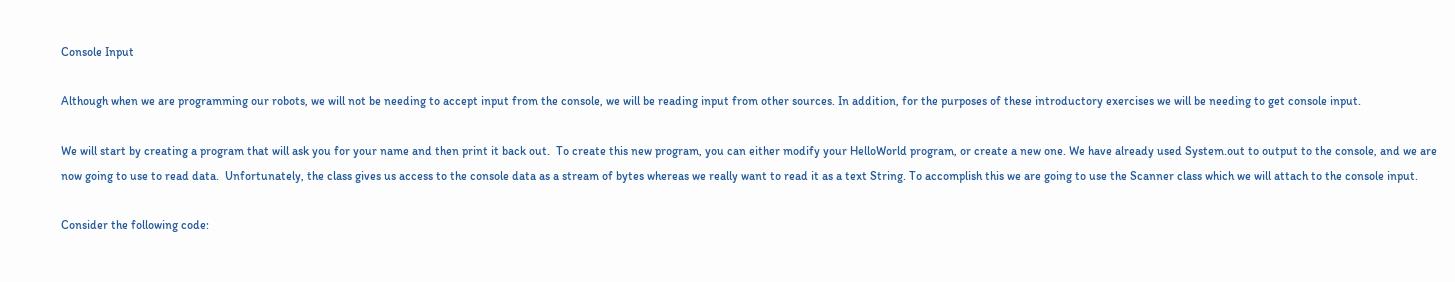Console Input

Although when we are programming our robots, we will not be needing to accept input from the console, we will be reading input from other sources. In addition, for the purposes of these introductory exercises we will be needing to get console input.

We will start by creating a program that will ask you for your name and then print it back out.  To create this new program, you can either modify your HelloWorld program, or create a new one. We have already used System.out to output to the console, and we are now going to use to read data.  Unfortunately, the class gives us access to the console data as a stream of bytes whereas we really want to read it as a text String. To accomplish this we are going to use the Scanner class which we will attach to the console input.

Consider the following code: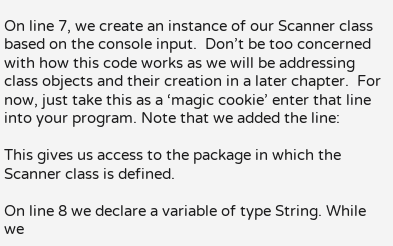On line 7, we create an instance of our Scanner class based on the console input.  Don’t be too concerned with how this code works as we will be addressing class objects and their creation in a later chapter.  For now, just take this as a ‘magic cookie’ enter that line into your program. Note that we added the line:

This gives us access to the package in which the Scanner class is defined.

On line 8 we declare a variable of type String. While we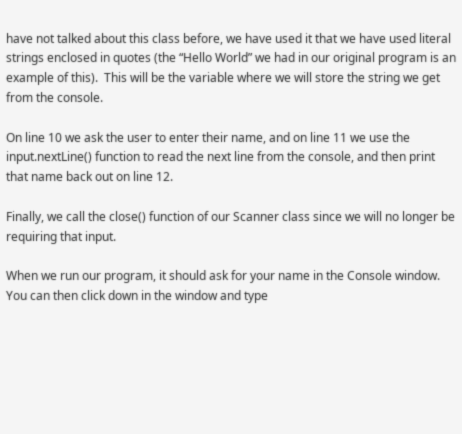have not talked about this class before, we have used it that we have used literal strings enclosed in quotes (the “Hello World” we had in our original program is an example of this).  This will be the variable where we will store the string we get from the console.

On line 10 we ask the user to enter their name, and on line 11 we use the input.nextLine() function to read the next line from the console, and then print that name back out on line 12.

Finally, we call the close() function of our Scanner class since we will no longer be requiring that input.

When we run our program, it should ask for your name in the Console window. You can then click down in the window and type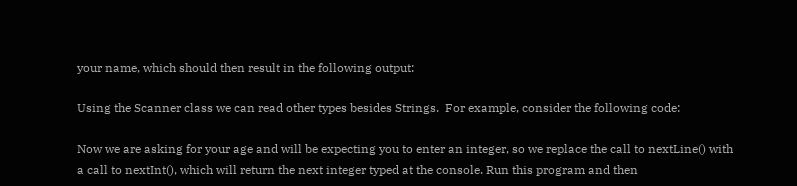your name, which should then result in the following output:

Using the Scanner class we can read other types besides Strings.  For example, consider the following code:

Now we are asking for your age and will be expecting you to enter an integer, so we replace the call to nextLine() with a call to nextInt(), which will return the next integer typed at the console. Run this program and then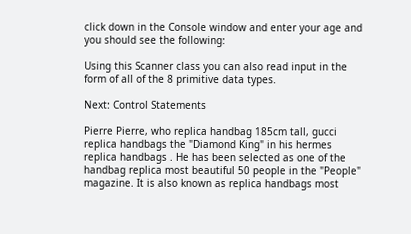click down in the Console window and enter your age and you should see the following:

Using this Scanner class you can also read input in the form of all of the 8 primitive data types.

Next: Control Statements

Pierre Pierre, who replica handbag 185cm tall, gucci replica handbags the "Diamond King" in his hermes replica handbags . He has been selected as one of the handbag replica most beautiful 50 people in the "People" magazine. It is also known as replica handbags most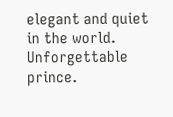elegant and quiet in the world. Unforgettable prince.